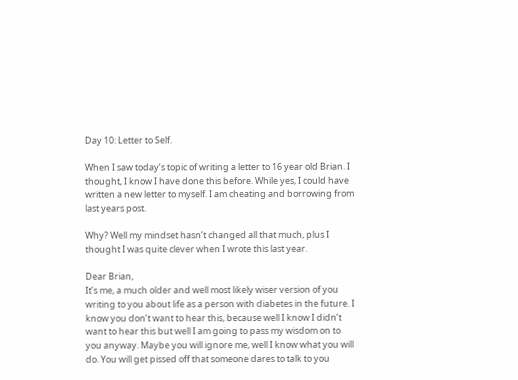Day 10: Letter to Self.

When I saw today’s topic of writing a letter to 16 year old Brian. I thought, I know I have done this before. While yes, I could have written a new letter to myself. I am cheating and borrowing from last years post.

Why? Well my mindset hasn’t changed all that much, plus I thought I was quite clever when I wrote this last year.

Dear Brian,
It’s me, a much older and well most likely wiser version of you writing to you about life as a person with diabetes in the future. I know you don’t want to hear this, because well I know I didn’t want to hear this but well I am going to pass my wisdom on to you anyway. Maybe you will ignore me, well I know what you will do. You will get pissed off that someone dares to talk to you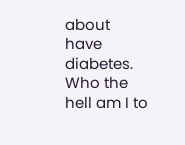about have diabetes. Who the hell am I to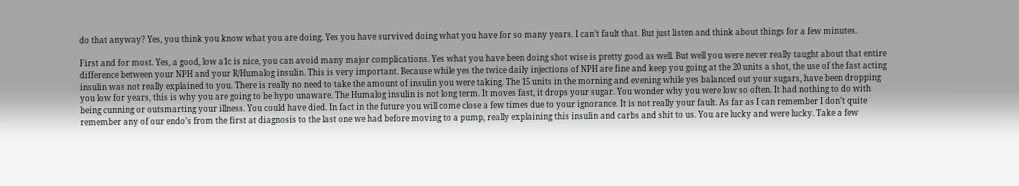do that anyway? Yes, you think you know what you are doing. Yes you have survived doing what you have for so many years. I can’t fault that. But just listen and think about things for a few minutes.

First and for most. Yes, a good, low a1c is nice, you can avoid many major complications. Yes what you have been doing shot wise is pretty good as well. But well you were never really taught about that entire difference between your NPH and your R/Humalog insulin. This is very important. Because while yes the twice daily injections of NPH are fine and keep you going at the 20 units a shot, the use of the fast acting insulin was not really explained to you. There is really no need to take the amount of insulin you were taking. The 15 units in the morning and evening while yes balanced out your sugars, have been dropping you low for years, this is why you are going to be hypo unaware. The Humalog insulin is not long term. It moves fast, it drops your sugar. You wonder why you were low so often. It had nothing to do with being cunning or outsmarting your illness. You could have died. In fact in the future you will come close a few times due to your ignorance. It is not really your fault. As far as I can remember I don’t quite remember any of our endo’s from the first at diagnosis to the last one we had before moving to a pump, really explaining this insulin and carbs and shit to us. You are lucky and were lucky. Take a few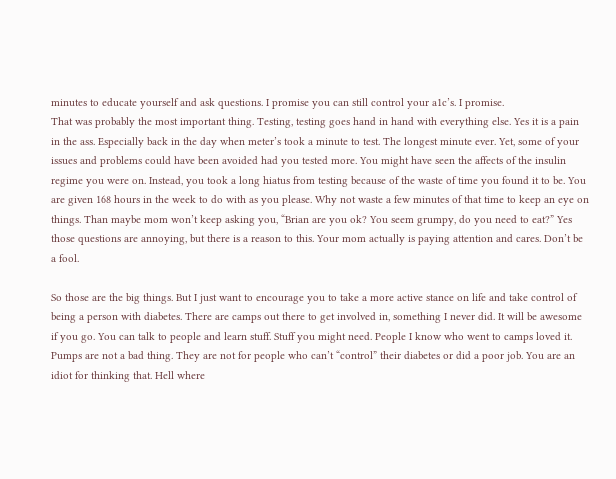minutes to educate yourself and ask questions. I promise you can still control your a1c’s. I promise.
That was probably the most important thing. Testing, testing goes hand in hand with everything else. Yes it is a pain in the ass. Especially back in the day when meter’s took a minute to test. The longest minute ever. Yet, some of your issues and problems could have been avoided had you tested more. You might have seen the affects of the insulin regime you were on. Instead, you took a long hiatus from testing because of the waste of time you found it to be. You are given 168 hours in the week to do with as you please. Why not waste a few minutes of that time to keep an eye on things. Than maybe mom won’t keep asking you, “Brian are you ok? You seem grumpy, do you need to eat?” Yes those questions are annoying, but there is a reason to this. Your mom actually is paying attention and cares. Don’t be a fool.

So those are the big things. But I just want to encourage you to take a more active stance on life and take control of being a person with diabetes. There are camps out there to get involved in, something I never did. It will be awesome if you go. You can talk to people and learn stuff. Stuff you might need. People I know who went to camps loved it. Pumps are not a bad thing. They are not for people who can’t “control” their diabetes or did a poor job. You are an idiot for thinking that. Hell where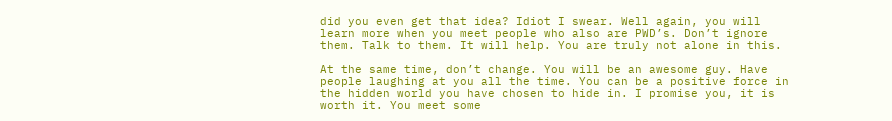did you even get that idea? Idiot I swear. Well again, you will learn more when you meet people who also are PWD’s. Don’t ignore them. Talk to them. It will help. You are truly not alone in this.

At the same time, don’t change. You will be an awesome guy. Have people laughing at you all the time. You can be a positive force in the hidden world you have chosen to hide in. I promise you, it is worth it. You meet some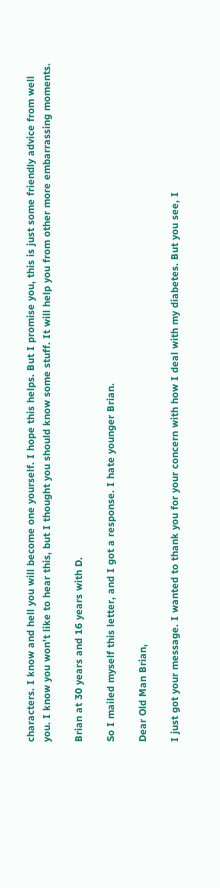characters. I know and hell you will become one yourself. I hope this helps. But I promise you, this is just some friendly advice from well you. I know you won’t like to hear this, but I thought you should know some stuff. It will help you from other more embarrassing moments.

Brian at 30 years and 16 years with D.

So I mailed myself this letter, and I got a response. I hate younger Brian.

Dear Old Man Brian,

I just got your message. I wanted to thank you for your concern with how I deal with my diabetes. But you see, I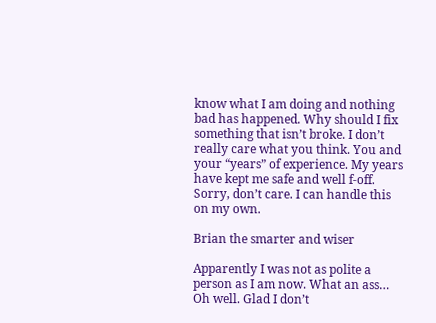know what I am doing and nothing bad has happened. Why should I fix something that isn’t broke. I don’t really care what you think. You and your “years” of experience. My years have kept me safe and well f-off. Sorry, don’t care. I can handle this on my own.

Brian the smarter and wiser

Apparently I was not as polite a person as I am now. What an ass… Oh well. Glad I don’t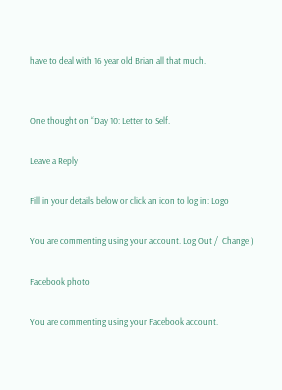have to deal with 16 year old Brian all that much.


One thought on “Day 10: Letter to Self.

Leave a Reply

Fill in your details below or click an icon to log in: Logo

You are commenting using your account. Log Out /  Change )

Facebook photo

You are commenting using your Facebook account.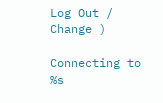Log Out /  Change )

Connecting to %s